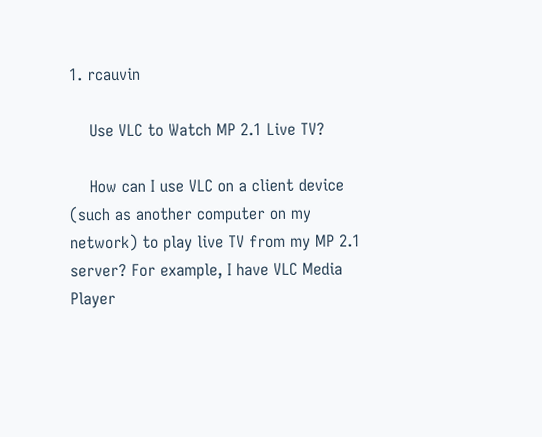1. rcauvin

    Use VLC to Watch MP 2.1 Live TV?

    How can I use VLC on a client device (such as another computer on my network) to play live TV from my MP 2.1 server? For example, I have VLC Media Player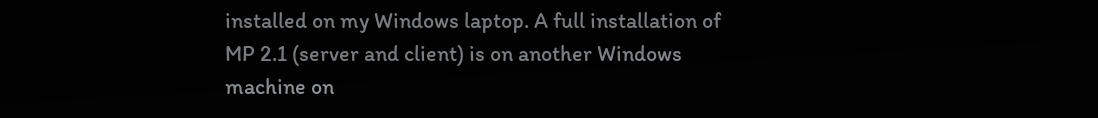installed on my Windows laptop. A full installation of MP 2.1 (server and client) is on another Windows machine on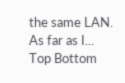the same LAN. As far as I...
Top Bottom